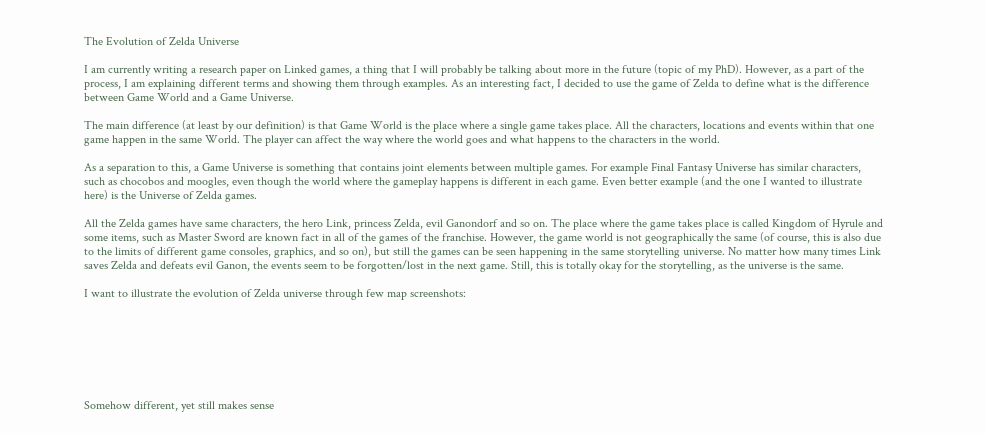The Evolution of Zelda Universe

I am currently writing a research paper on Linked games, a thing that I will probably be talking about more in the future (topic of my PhD). However, as a part of the process, I am explaining different terms and showing them through examples. As an interesting fact, I decided to use the game of Zelda to define what is the difference between Game World and a Game Universe.

The main difference (at least by our definition) is that Game World is the place where a single game takes place. All the characters, locations and events within that one game happen in the same World. The player can affect the way where the world goes and what happens to the characters in the world.

As a separation to this, a Game Universe is something that contains joint elements between multiple games. For example Final Fantasy Universe has similar characters, such as chocobos and moogles, even though the world where the gameplay happens is different in each game. Even better example (and the one I wanted to illustrate here) is the Universe of Zelda games.

All the Zelda games have same characters, the hero Link, princess Zelda, evil Ganondorf and so on. The place where the game takes place is called Kingdom of Hyrule and some items, such as Master Sword are known fact in all of the games of the franchise. However, the game world is not geographically the same (of course, this is also due to the limits of different game consoles, graphics, and so on), but still the games can be seen happening in the same storytelling universe. No matter how many times Link saves Zelda and defeats evil Ganon, the events seem to be forgotten/lost in the next game. Still, this is totally okay for the storytelling, as the universe is the same.

I want to illustrate the evolution of Zelda universe through few map screenshots:







Somehow different, yet still makes sense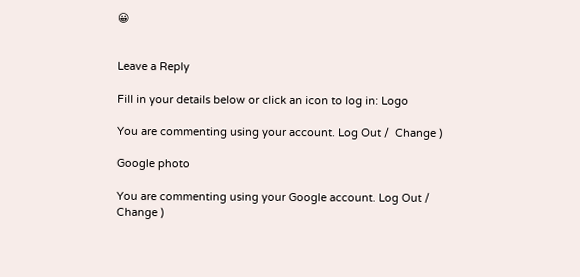😀


Leave a Reply

Fill in your details below or click an icon to log in: Logo

You are commenting using your account. Log Out /  Change )

Google photo

You are commenting using your Google account. Log Out /  Change )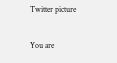Twitter picture

You are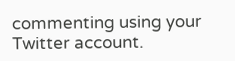commenting using your Twitter account.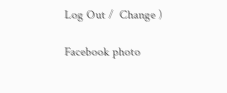Log Out /  Change )

Facebook photo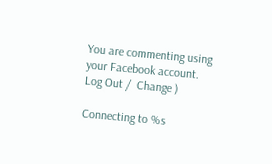You are commenting using your Facebook account. Log Out /  Change )

Connecting to %s